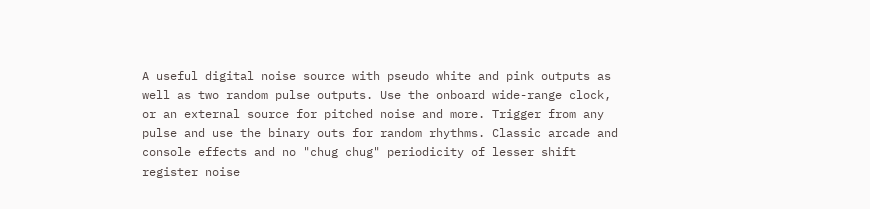A useful digital noise source with pseudo white and pink outputs as well as two random pulse outputs. Use the onboard wide-range clock, or an external source for pitched noise and more. Trigger from any pulse and use the binary outs for random rhythms. Classic arcade and console effects and no "chug chug" periodicity of lesser shift register noise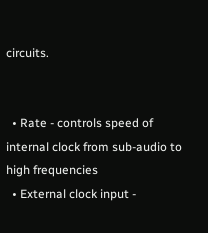circuits.


  • Rate - controls speed of internal clock from sub-audio to high frequencies
  • External clock input -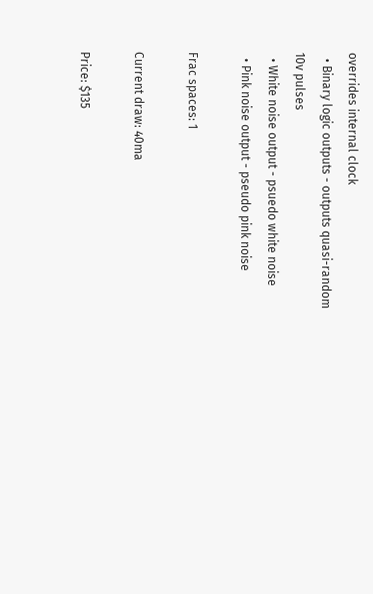overrides internal clock
  • Binary logic outputs - outputs quasi-random 10v pulses
  • White noise output - psuedo white noise
  • Pink noise output - pseudo pink noise

Frac spaces: 1

Current draw: 40ma

Price: $135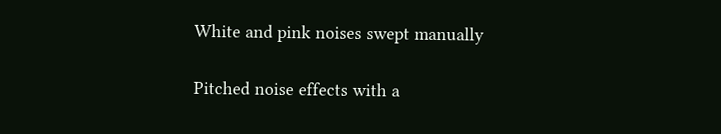White and pink noises swept manually

Pitched noise effects with a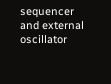sequencer and external oscillator